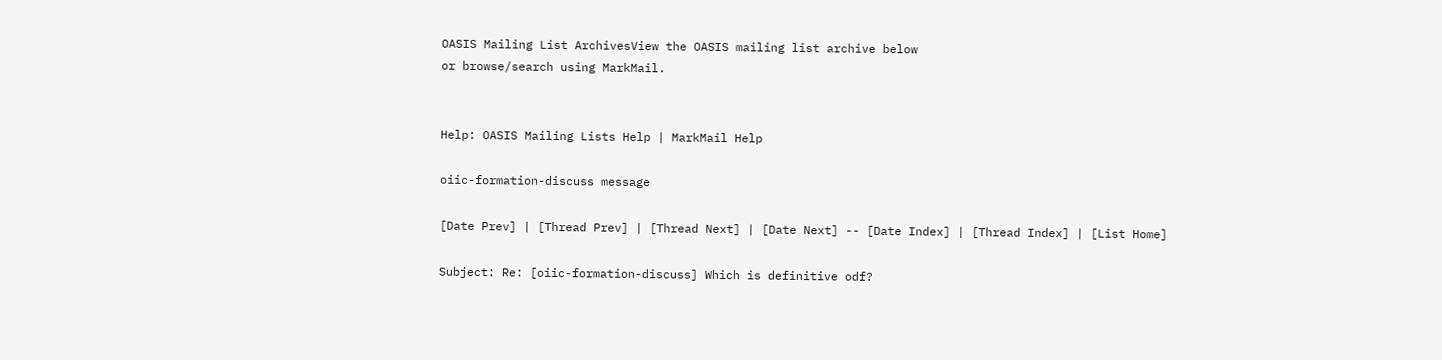OASIS Mailing List ArchivesView the OASIS mailing list archive below
or browse/search using MarkMail.


Help: OASIS Mailing Lists Help | MarkMail Help

oiic-formation-discuss message

[Date Prev] | [Thread Prev] | [Thread Next] | [Date Next] -- [Date Index] | [Thread Index] | [List Home]

Subject: Re: [oiic-formation-discuss] Which is definitive odf?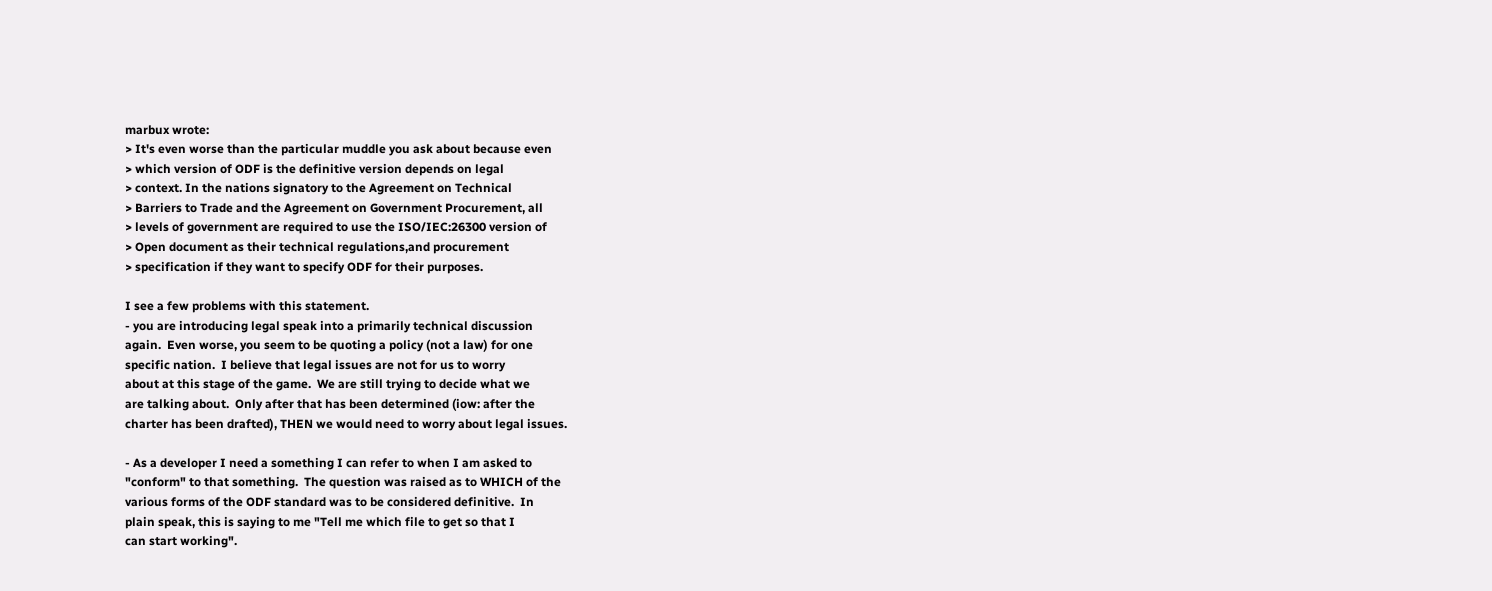marbux wrote:
> It's even worse than the particular muddle you ask about because even
> which version of ODF is the definitive version depends on legal
> context. In the nations signatory to the Agreement on Technical
> Barriers to Trade and the Agreement on Government Procurement, all
> levels of government are required to use the ISO/IEC:26300 version of
> Open document as their technical regulations,and procurement
> specification if they want to specify ODF for their purposes.

I see a few problems with this statement.
- you are introducing legal speak into a primarily technical discussion
again.  Even worse, you seem to be quoting a policy (not a law) for one
specific nation.  I believe that legal issues are not for us to worry
about at this stage of the game.  We are still trying to decide what we
are talking about.  Only after that has been determined (iow: after the
charter has been drafted), THEN we would need to worry about legal issues.

- As a developer I need a something I can refer to when I am asked to
"conform" to that something.  The question was raised as to WHICH of the
various forms of the ODF standard was to be considered definitive.  In
plain speak, this is saying to me "Tell me which file to get so that I
can start working".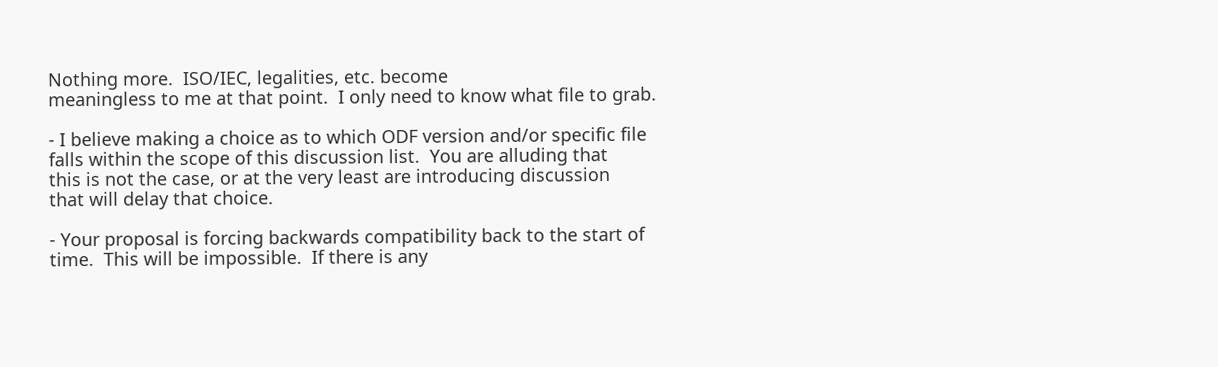Nothing more.  ISO/IEC, legalities, etc. become
meaningless to me at that point.  I only need to know what file to grab.

- I believe making a choice as to which ODF version and/or specific file
falls within the scope of this discussion list.  You are alluding that
this is not the case, or at the very least are introducing discussion
that will delay that choice.

- Your proposal is forcing backwards compatibility back to the start of
time.  This will be impossible.  If there is any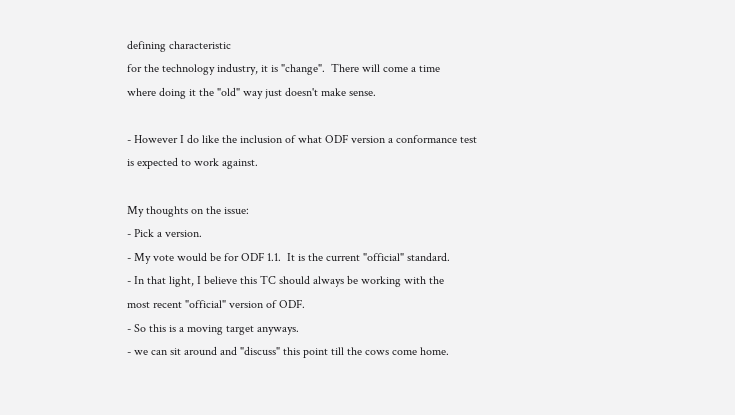defining characteristic
for the technology industry, it is "change".  There will come a time
where doing it the "old" way just doesn't make sense.

- However I do like the inclusion of what ODF version a conformance test
is expected to work against.

My thoughts on the issue:
- Pick a version.
- My vote would be for ODF 1.1.  It is the current "official" standard.
- In that light, I believe this TC should always be working with the
most recent "official" version of ODF.
- So this is a moving target anyways.
- we can sit around and "discuss" this point till the cows come home.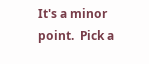It's a minor point.  Pick a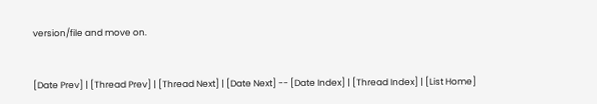version/file and move on.


[Date Prev] | [Thread Prev] | [Thread Next] | [Date Next] -- [Date Index] | [Thread Index] | [List Home]